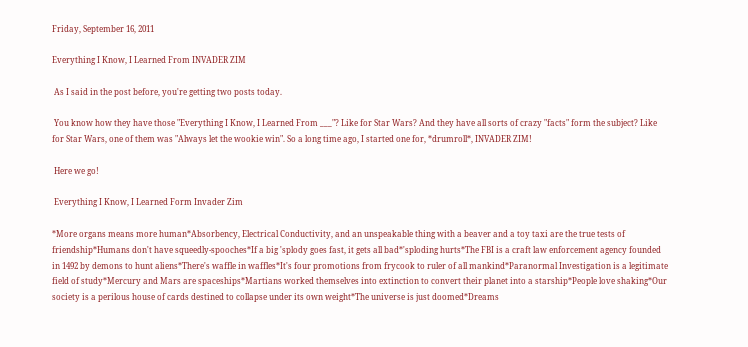Friday, September 16, 2011

Everything I Know, I Learned From INVADER ZIM

 As I said in the post before, you're getting two posts today.

 You know how they have those "Everything I Know, I Learned From ___"? Like for Star Wars? And they have all sorts of crazy "facts" form the subject? Like for Star Wars, one of them was "Always let the wookie win". So a long time ago, I started one for, *drumroll*, INVADER ZIM!

 Here we go!

 Everything I Know, I Learned Form Invader Zim

*More organs means more human*Absorbency, Electrical Conductivity, and an unspeakable thing with a beaver and a toy taxi are the true tests of friendship*Humans don't have squeedly-spooches*If a big 'splody goes fast, it gets all bad*'sploding hurts*The FBI is a craft law enforcement agency founded in 1492 by demons to hunt aliens*There's waffle in waffles*It's four promotions from frycook to ruler of all mankind*Paranormal Investigation is a legitimate field of study*Mercury and Mars are spaceships*Martians worked themselves into extinction to convert their planet into a starship*People love shaking*Our society is a perilous house of cards destined to collapse under its own weight*The universe is just doomed*Dreams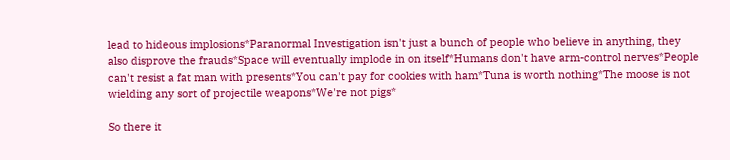lead to hideous implosions*Paranormal Investigation isn't just a bunch of people who believe in anything, they also disprove the frauds*Space will eventually implode in on itself*Humans don't have arm-control nerves*People can't resist a fat man with presents*You can't pay for cookies with ham*Tuna is worth nothing*The moose is not wielding any sort of projectile weapons*We're not pigs*

So there it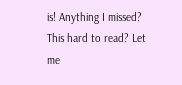is! Anything I missed? This hard to read? Let me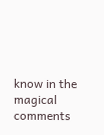know in the magical comments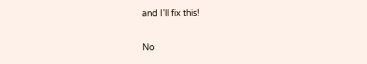and I'll fix this!

No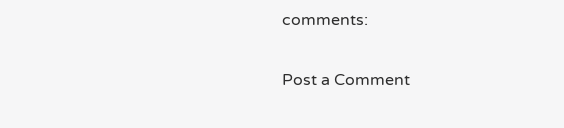comments:

Post a Comment